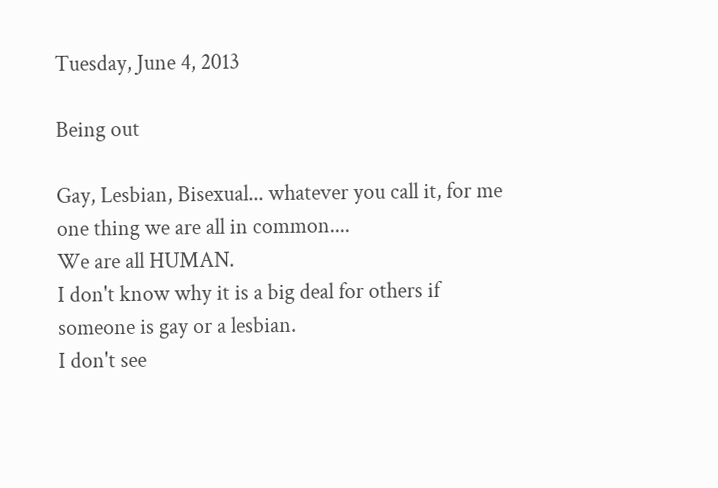Tuesday, June 4, 2013

Being out

Gay, Lesbian, Bisexual... whatever you call it, for me one thing we are all in common....
We are all HUMAN.
I don't know why it is a big deal for others if someone is gay or a lesbian.
I don't see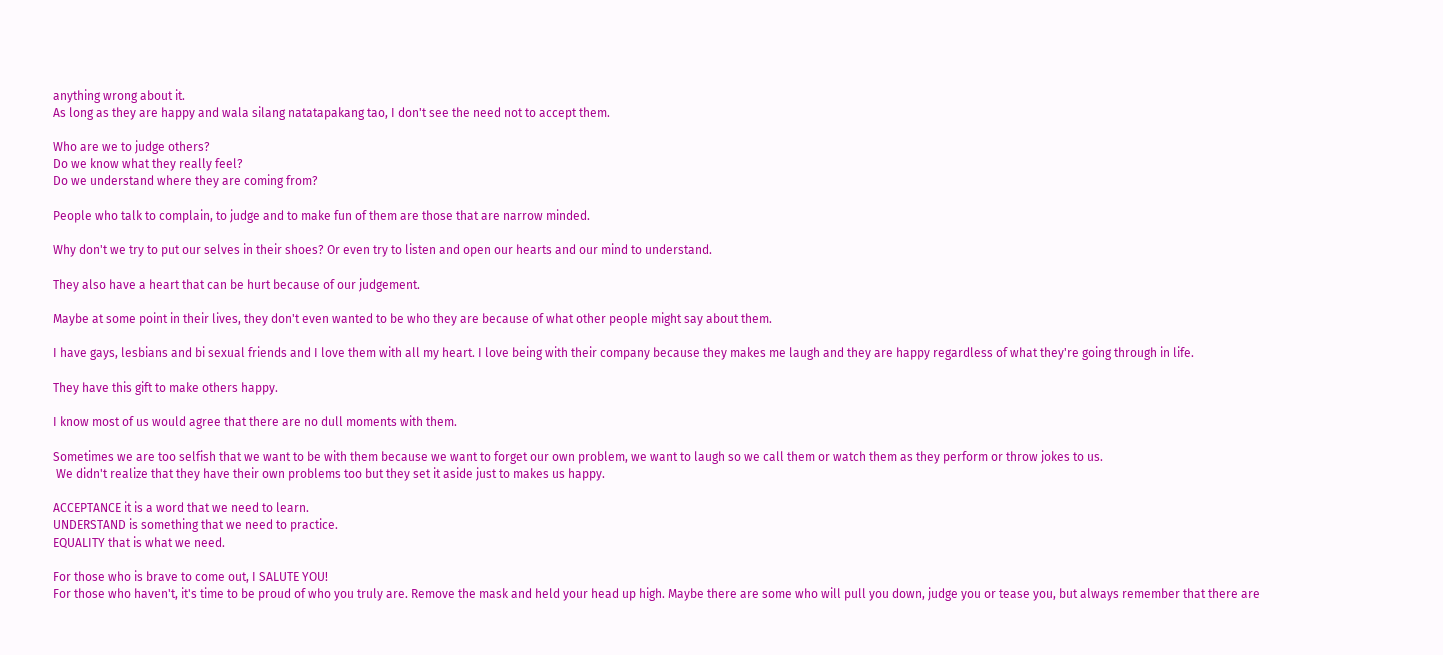anything wrong about it.
As long as they are happy and wala silang natatapakang tao, I don't see the need not to accept them.

Who are we to judge others?
Do we know what they really feel?
Do we understand where they are coming from?

People who talk to complain, to judge and to make fun of them are those that are narrow minded.

Why don't we try to put our selves in their shoes? Or even try to listen and open our hearts and our mind to understand.

They also have a heart that can be hurt because of our judgement.

Maybe at some point in their lives, they don't even wanted to be who they are because of what other people might say about them.

I have gays, lesbians and bi sexual friends and I love them with all my heart. I love being with their company because they makes me laugh and they are happy regardless of what they're going through in life.

They have this gift to make others happy.

I know most of us would agree that there are no dull moments with them.

Sometimes we are too selfish that we want to be with them because we want to forget our own problem, we want to laugh so we call them or watch them as they perform or throw jokes to us.
 We didn't realize that they have their own problems too but they set it aside just to makes us happy.

ACCEPTANCE it is a word that we need to learn.
UNDERSTAND is something that we need to practice.
EQUALITY that is what we need.

For those who is brave to come out, I SALUTE YOU!
For those who haven't, it's time to be proud of who you truly are. Remove the mask and held your head up high. Maybe there are some who will pull you down, judge you or tease you, but always remember that there are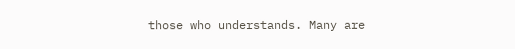those who understands. Many are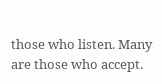those who listen. Many are those who accept.